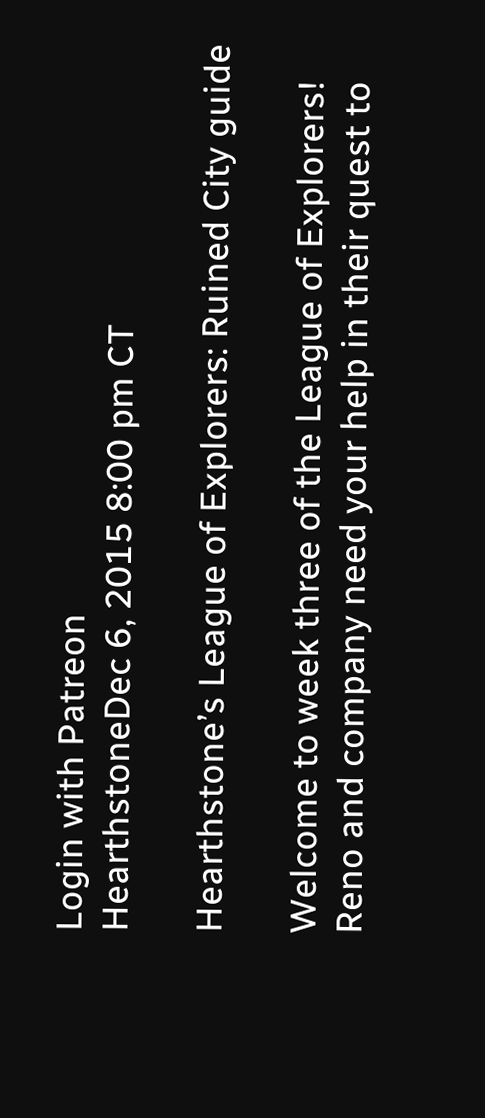Login with Patreon
HearthstoneDec 6, 2015 8:00 pm CT

Hearthstone’s League of Explorers: Ruined City guide

Welcome to week three of the League of Explorers! Reno and company need your help in their quest to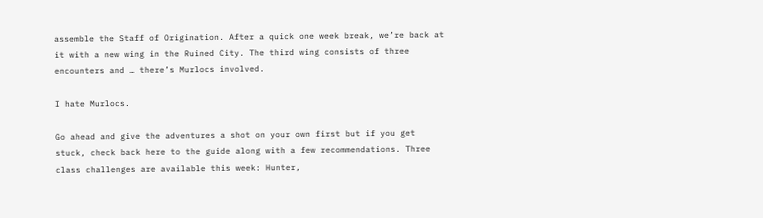assemble the Staff of Origination. After a quick one week break, we’re back at it with a new wing in the Ruined City. The third wing consists of three encounters and … there’s Murlocs involved.

I hate Murlocs.

Go ahead and give the adventures a shot on your own first but if you get stuck, check back here to the guide along with a few recommendations. Three class challenges are available this week: Hunter,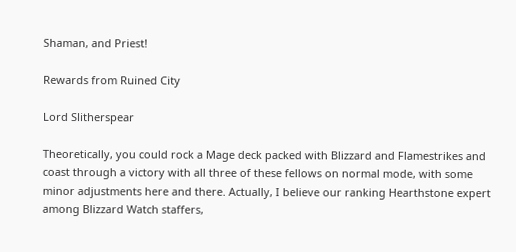Shaman, and Priest!

Rewards from Ruined City

Lord Slitherspear

Theoretically, you could rock a Mage deck packed with Blizzard and Flamestrikes and coast through a victory with all three of these fellows on normal mode, with some minor adjustments here and there. Actually, I believe our ranking Hearthstone expert among Blizzard Watch staffers,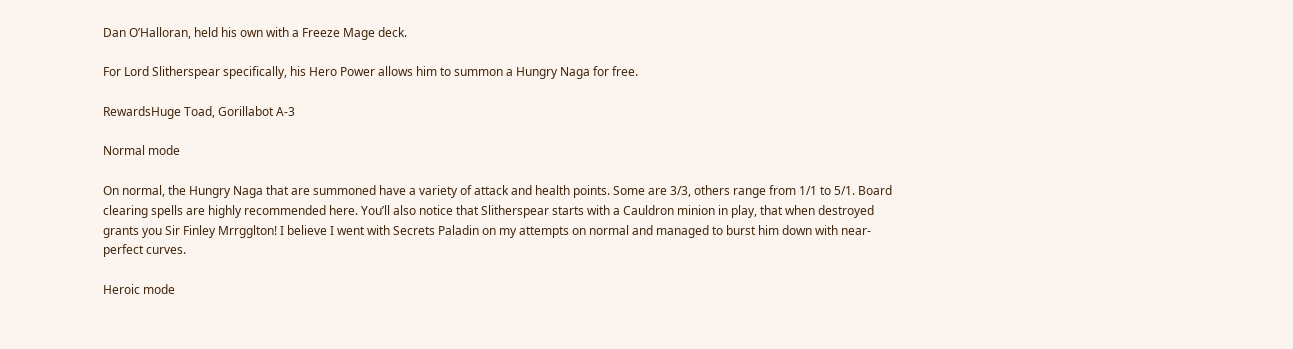Dan O’Halloran, held his own with a Freeze Mage deck.

For Lord Slitherspear specifically, his Hero Power allows him to summon a Hungry Naga for free.

RewardsHuge Toad, Gorillabot A-3

Normal mode

On normal, the Hungry Naga that are summoned have a variety of attack and health points. Some are 3/3, others range from 1/1 to 5/1. Board clearing spells are highly recommended here. You’ll also notice that Slitherspear starts with a Cauldron minion in play, that when destroyed grants you Sir Finley Mrrgglton! I believe I went with Secrets Paladin on my attempts on normal and managed to burst him down with near-perfect curves.

Heroic mode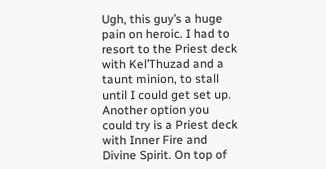Ugh, this guy’s a huge pain on heroic. I had to resort to the Priest deck with Kel’Thuzad and a taunt minion, to stall until I could get set up. Another option you could try is a Priest deck with Inner Fire and Divine Spirit. On top of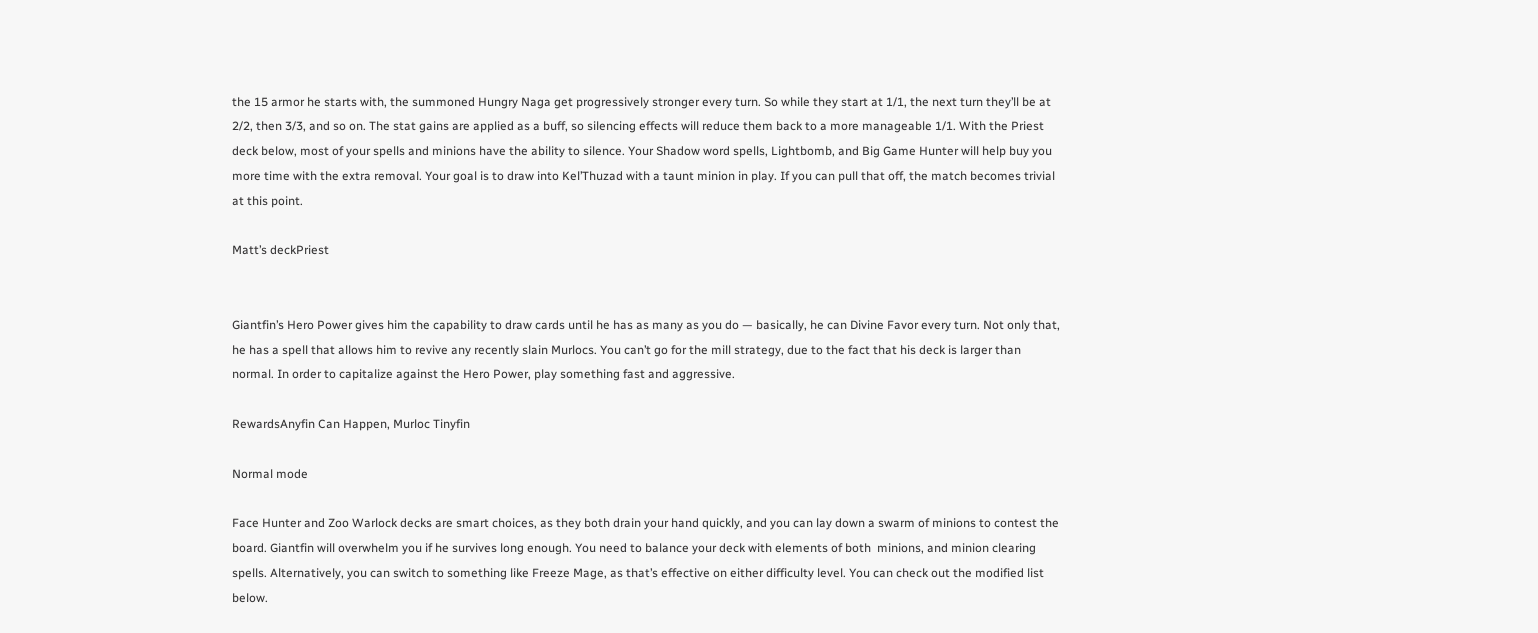the 15 armor he starts with, the summoned Hungry Naga get progressively stronger every turn. So while they start at 1/1, the next turn they’ll be at 2/2, then 3/3, and so on. The stat gains are applied as a buff, so silencing effects will reduce them back to a more manageable 1/1. With the Priest deck below, most of your spells and minions have the ability to silence. Your Shadow word spells, Lightbomb, and Big Game Hunter will help buy you more time with the extra removal. Your goal is to draw into Kel’Thuzad with a taunt minion in play. If you can pull that off, the match becomes trivial at this point.

Matt’s deckPriest


Giantfin’s Hero Power gives him the capability to draw cards until he has as many as you do — basically, he can Divine Favor every turn. Not only that, he has a spell that allows him to revive any recently slain Murlocs. You can’t go for the mill strategy, due to the fact that his deck is larger than normal. In order to capitalize against the Hero Power, play something fast and aggressive.

RewardsAnyfin Can Happen, Murloc Tinyfin

Normal mode

Face Hunter and Zoo Warlock decks are smart choices, as they both drain your hand quickly, and you can lay down a swarm of minions to contest the board. Giantfin will overwhelm you if he survives long enough. You need to balance your deck with elements of both  minions, and minion clearing spells. Alternatively, you can switch to something like Freeze Mage, as that’s effective on either difficulty level. You can check out the modified list below.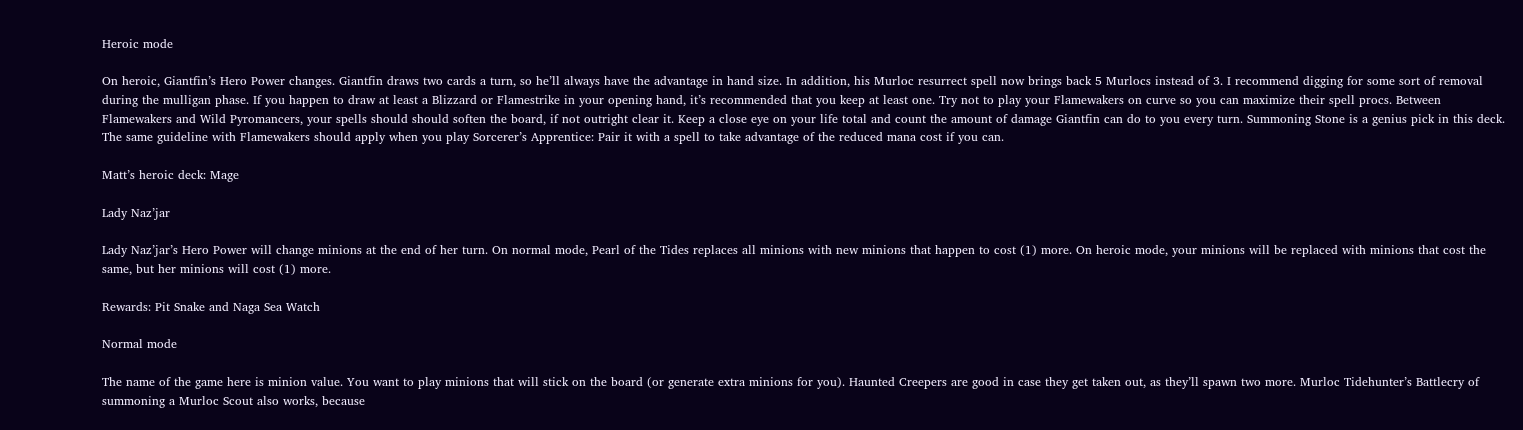Heroic mode

On heroic, Giantfin’s Hero Power changes. Giantfin draws two cards a turn, so he’ll always have the advantage in hand size. In addition, his Murloc resurrect spell now brings back 5 Murlocs instead of 3. I recommend digging for some sort of removal during the mulligan phase. If you happen to draw at least a Blizzard or Flamestrike in your opening hand, it’s recommended that you keep at least one. Try not to play your Flamewakers on curve so you can maximize their spell procs. Between Flamewakers and Wild Pyromancers, your spells should should soften the board, if not outright clear it. Keep a close eye on your life total and count the amount of damage Giantfin can do to you every turn. Summoning Stone is a genius pick in this deck. The same guideline with Flamewakers should apply when you play Sorcerer’s Apprentice: Pair it with a spell to take advantage of the reduced mana cost if you can.

Matt’s heroic deck: Mage

Lady Naz’jar

Lady Naz’jar’s Hero Power will change minions at the end of her turn. On normal mode, Pearl of the Tides replaces all minions with new minions that happen to cost (1) more. On heroic mode, your minions will be replaced with minions that cost the same, but her minions will cost (1) more.

Rewards: Pit Snake and Naga Sea Watch

Normal mode

The name of the game here is minion value. You want to play minions that will stick on the board (or generate extra minions for you). Haunted Creepers are good in case they get taken out, as they’ll spawn two more. Murloc Tidehunter’s Battlecry of summoning a Murloc Scout also works, because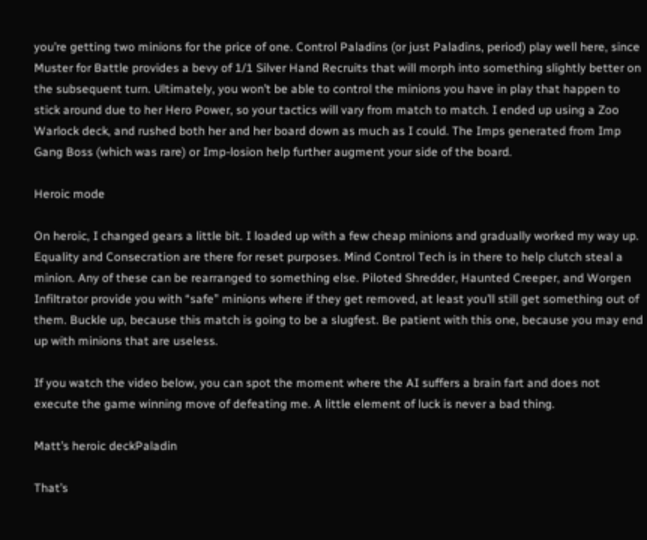you’re getting two minions for the price of one. Control Paladins (or just Paladins, period) play well here, since Muster for Battle provides a bevy of 1/1 Silver Hand Recruits that will morph into something slightly better on the subsequent turn. Ultimately, you won’t be able to control the minions you have in play that happen to stick around due to her Hero Power, so your tactics will vary from match to match. I ended up using a Zoo Warlock deck, and rushed both her and her board down as much as I could. The Imps generated from Imp Gang Boss (which was rare) or Imp-losion help further augment your side of the board.

Heroic mode

On heroic, I changed gears a little bit. I loaded up with a few cheap minions and gradually worked my way up. Equality and Consecration are there for reset purposes. Mind Control Tech is in there to help clutch steal a minion. Any of these can be rearranged to something else. Piloted Shredder, Haunted Creeper, and Worgen Infiltrator provide you with “safe” minions where if they get removed, at least you’ll still get something out of them. Buckle up, because this match is going to be a slugfest. Be patient with this one, because you may end up with minions that are useless.

If you watch the video below, you can spot the moment where the AI suffers a brain fart and does not execute the game winning move of defeating me. A little element of luck is never a bad thing.

Matt’s heroic deckPaladin

That’s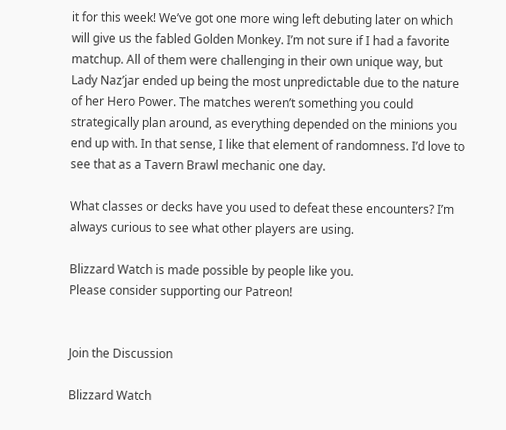it for this week! We’ve got one more wing left debuting later on which will give us the fabled Golden Monkey. I’m not sure if I had a favorite matchup. All of them were challenging in their own unique way, but Lady Naz’jar ended up being the most unpredictable due to the nature of her Hero Power. The matches weren’t something you could strategically plan around, as everything depended on the minions you end up with. In that sense, I like that element of randomness. I’d love to see that as a Tavern Brawl mechanic one day.

What classes or decks have you used to defeat these encounters? I’m always curious to see what other players are using.

Blizzard Watch is made possible by people like you.
Please consider supporting our Patreon!


Join the Discussion

Blizzard Watch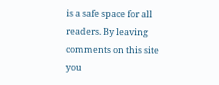is a safe space for all readers. By leaving comments on this site you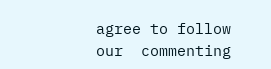agree to follow our  commenting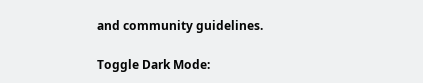and community guidelines.

Toggle Dark Mode: